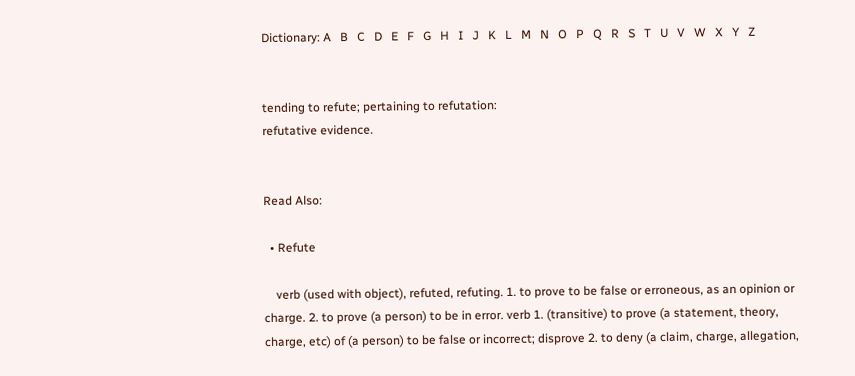Dictionary: A   B   C   D   E   F   G   H   I   J   K   L   M   N   O   P   Q   R   S   T   U   V   W   X   Y   Z


tending to refute; pertaining to refutation:
refutative evidence.


Read Also:

  • Refute

    verb (used with object), refuted, refuting. 1. to prove to be false or erroneous, as an opinion or charge. 2. to prove (a person) to be in error. verb 1. (transitive) to prove (a statement, theory, charge, etc) of (a person) to be false or incorrect; disprove 2. to deny (a claim, charge, allegation,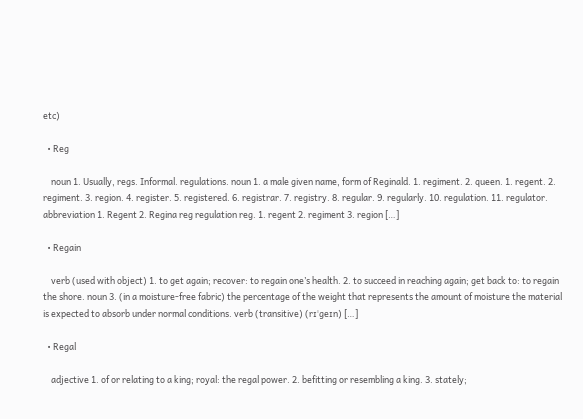etc)

  • Reg

    noun 1. Usually, regs. Informal. regulations. noun 1. a male given name, form of Reginald. 1. regiment. 2. queen. 1. regent. 2. regiment. 3. region. 4. register. 5. registered. 6. registrar. 7. registry. 8. regular. 9. regularly. 10. regulation. 11. regulator. abbreviation 1. Regent 2. Regina reg regulation reg. 1. regent 2. regiment 3. region […]

  • Regain

    verb (used with object) 1. to get again; recover: to regain one’s health. 2. to succeed in reaching again; get back to: to regain the shore. noun 3. (in a moisture-free fabric) the percentage of the weight that represents the amount of moisture the material is expected to absorb under normal conditions. verb (transitive) (rɪˈɡeɪn) […]

  • Regal

    adjective 1. of or relating to a king; royal: the regal power. 2. befitting or resembling a king. 3. stately;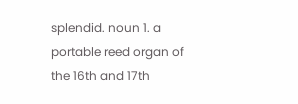splendid. noun 1. a portable reed organ of the 16th and 17th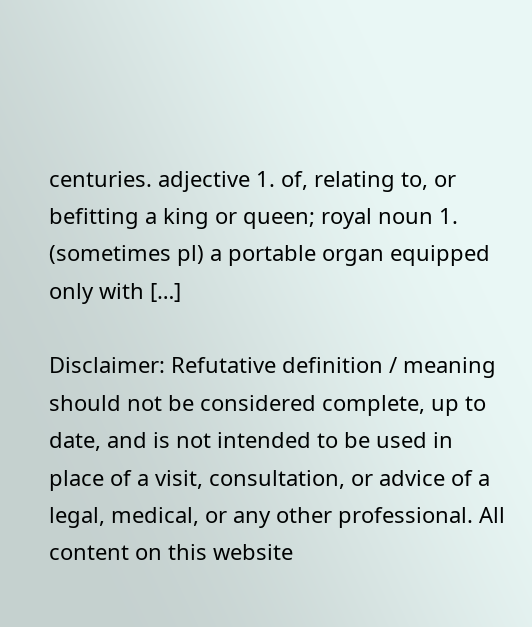centuries. adjective 1. of, relating to, or befitting a king or queen; royal noun 1. (sometimes pl) a portable organ equipped only with […]

Disclaimer: Refutative definition / meaning should not be considered complete, up to date, and is not intended to be used in place of a visit, consultation, or advice of a legal, medical, or any other professional. All content on this website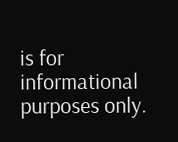is for informational purposes only.